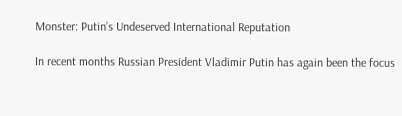Monster: Putin’s Undeserved International Reputation

In recent months Russian President Vladimir Putin has again been the focus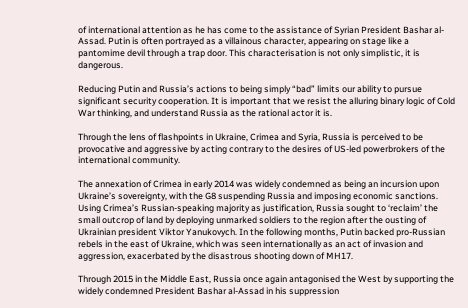of international attention as he has come to the assistance of Syrian President Bashar al-Assad. Putin is often portrayed as a villainous character, appearing on stage like a pantomime devil through a trap door. This characterisation is not only simplistic, it is dangerous.

Reducing Putin and Russia’s actions to being simply “bad” limits our ability to pursue significant security cooperation. It is important that we resist the alluring binary logic of Cold War thinking, and understand Russia as the rational actor it is.

Through the lens of flashpoints in Ukraine, Crimea and Syria, Russia is perceived to be provocative and aggressive by acting contrary to the desires of US-led powerbrokers of the international community.

The annexation of Crimea in early 2014 was widely condemned as being an incursion upon Ukraine’s sovereignty, with the G8 suspending Russia and imposing economic sanctions. Using Crimea’s Russian-speaking majority as justification, Russia sought to ‘reclaim’ the small outcrop of land by deploying unmarked soldiers to the region after the ousting of Ukrainian president Viktor Yanukovych. In the following months, Putin backed pro-Russian rebels in the east of Ukraine, which was seen internationally as an act of invasion and aggression, exacerbated by the disastrous shooting down of MH17.

Through 2015 in the Middle East, Russia once again antagonised the West by supporting the widely condemned President Bashar al-Assad in his suppression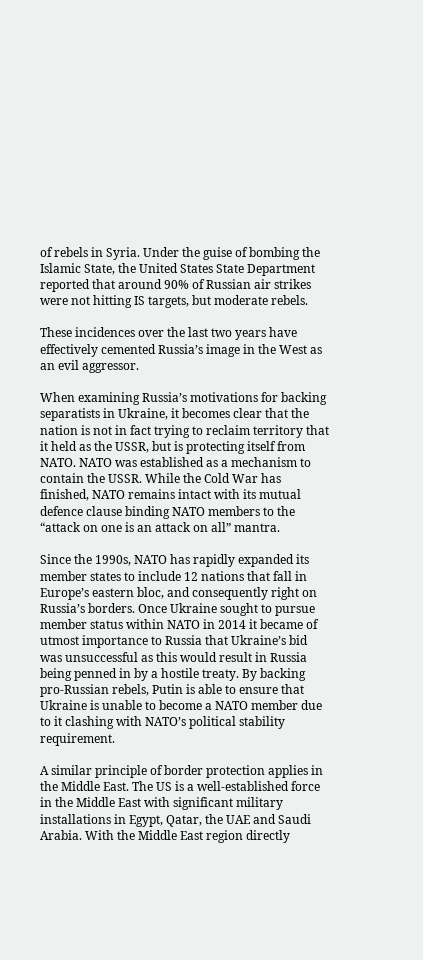of rebels in Syria. Under the guise of bombing the Islamic State, the United States State Department reported that around 90% of Russian air strikes were not hitting IS targets, but moderate rebels.

These incidences over the last two years have effectively cemented Russia’s image in the West as an evil aggressor.

When examining Russia’s motivations for backing separatists in Ukraine, it becomes clear that the nation is not in fact trying to reclaim territory that it held as the USSR, but is protecting itself from NATO. NATO was established as a mechanism to contain the USSR. While the Cold War has finished, NATO remains intact with its mutual defence clause binding NATO members to the “attack on one is an attack on all” mantra.

Since the 1990s, NATO has rapidly expanded its member states to include 12 nations that fall in Europe’s eastern bloc, and consequently right on Russia’s borders. Once Ukraine sought to pursue member status within NATO in 2014 it became of utmost importance to Russia that Ukraine’s bid was unsuccessful as this would result in Russia being penned in by a hostile treaty. By backing pro-Russian rebels, Putin is able to ensure that Ukraine is unable to become a NATO member due to it clashing with NATO’s political stability requirement.

A similar principle of border protection applies in the Middle East. The US is a well-established force in the Middle East with significant military installations in Egypt, Qatar, the UAE and Saudi Arabia. With the Middle East region directly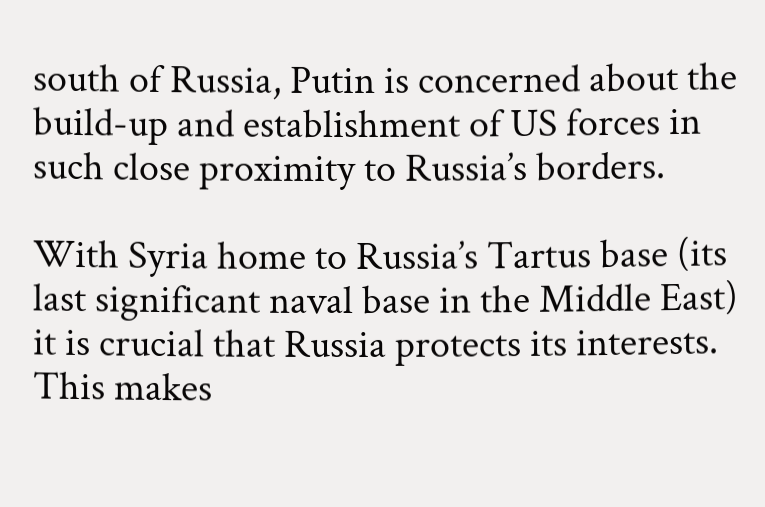south of Russia, Putin is concerned about the build-up and establishment of US forces in such close proximity to Russia’s borders.

With Syria home to Russia’s Tartus base (its last significant naval base in the Middle East) it is crucial that Russia protects its interests. This makes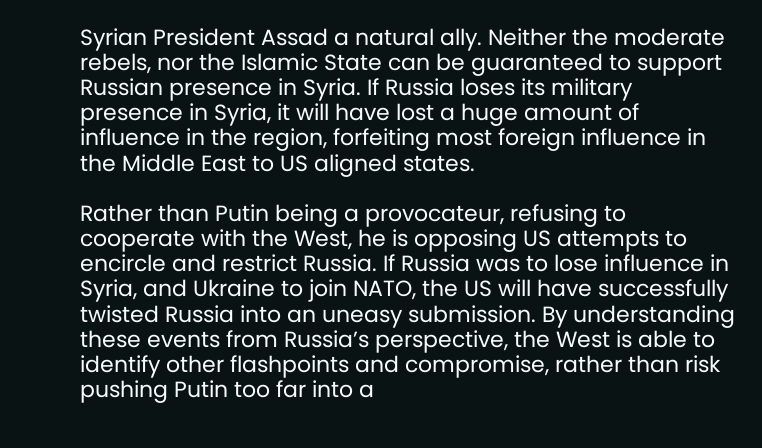Syrian President Assad a natural ally. Neither the moderate rebels, nor the Islamic State can be guaranteed to support Russian presence in Syria. If Russia loses its military presence in Syria, it will have lost a huge amount of influence in the region, forfeiting most foreign influence in the Middle East to US aligned states.

Rather than Putin being a provocateur, refusing to cooperate with the West, he is opposing US attempts to encircle and restrict Russia. If Russia was to lose influence in Syria, and Ukraine to join NATO, the US will have successfully twisted Russia into an uneasy submission. By understanding these events from Russia’s perspective, the West is able to identify other flashpoints and compromise, rather than risk pushing Putin too far into a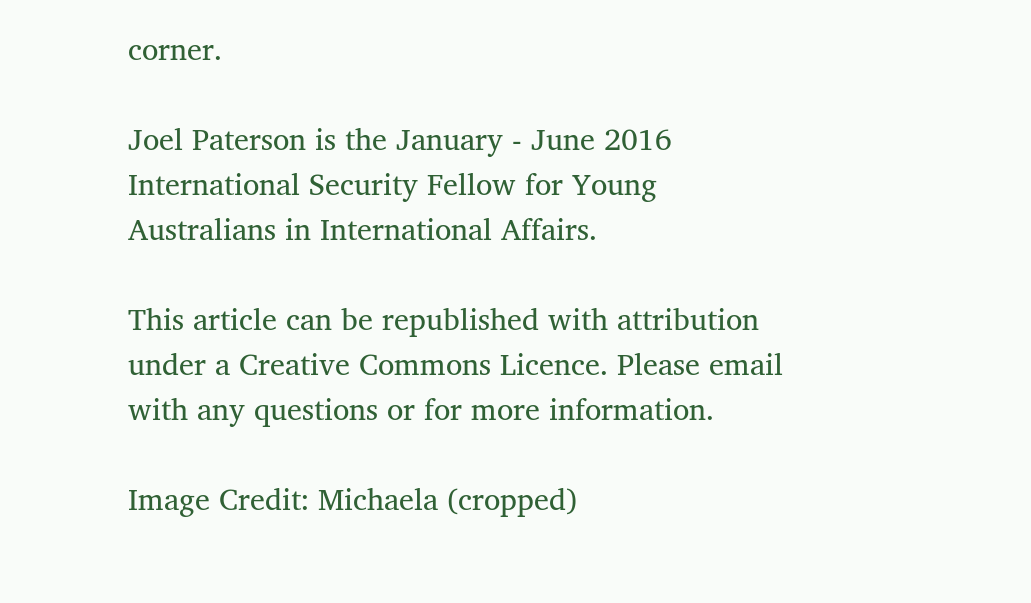corner.

Joel Paterson is the January - June 2016 International Security Fellow for Young Australians in International Affairs.

This article can be republished with attribution under a Creative Commons Licence. Please email with any questions or for more information.

Image Credit: Michaela (cropped)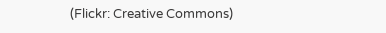(Flickr: Creative Commons)